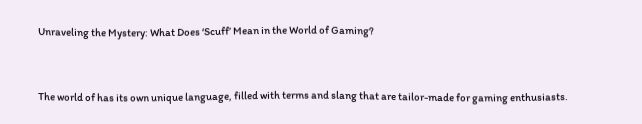Unraveling the Mystery: What Does ‘Scuff’ Mean in the World of Gaming?


The world of has its own unique language, filled with terms and slang that are tailor-made for gaming enthusiasts.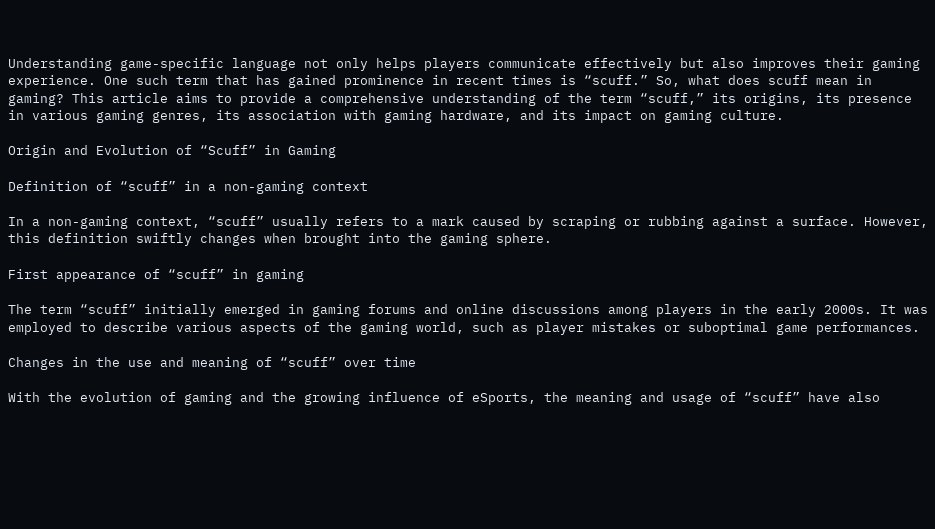Understanding game-specific language not only helps players communicate effectively but also improves their gaming experience. One such term that has gained prominence in recent times is “scuff.” So, what does scuff mean in gaming? This article aims to provide a comprehensive understanding of the term “scuff,” its origins, its presence in various gaming genres, its association with gaming hardware, and its impact on gaming culture.

Origin and Evolution of “Scuff” in Gaming

Definition of “scuff” in a non-gaming context

In a non-gaming context, “scuff” usually refers to a mark caused by scraping or rubbing against a surface. However, this definition swiftly changes when brought into the gaming sphere.

First appearance of “scuff” in gaming

The term “scuff” initially emerged in gaming forums and online discussions among players in the early 2000s. It was employed to describe various aspects of the gaming world, such as player mistakes or suboptimal game performances.

Changes in the use and meaning of “scuff” over time

With the evolution of gaming and the growing influence of eSports, the meaning and usage of “scuff” have also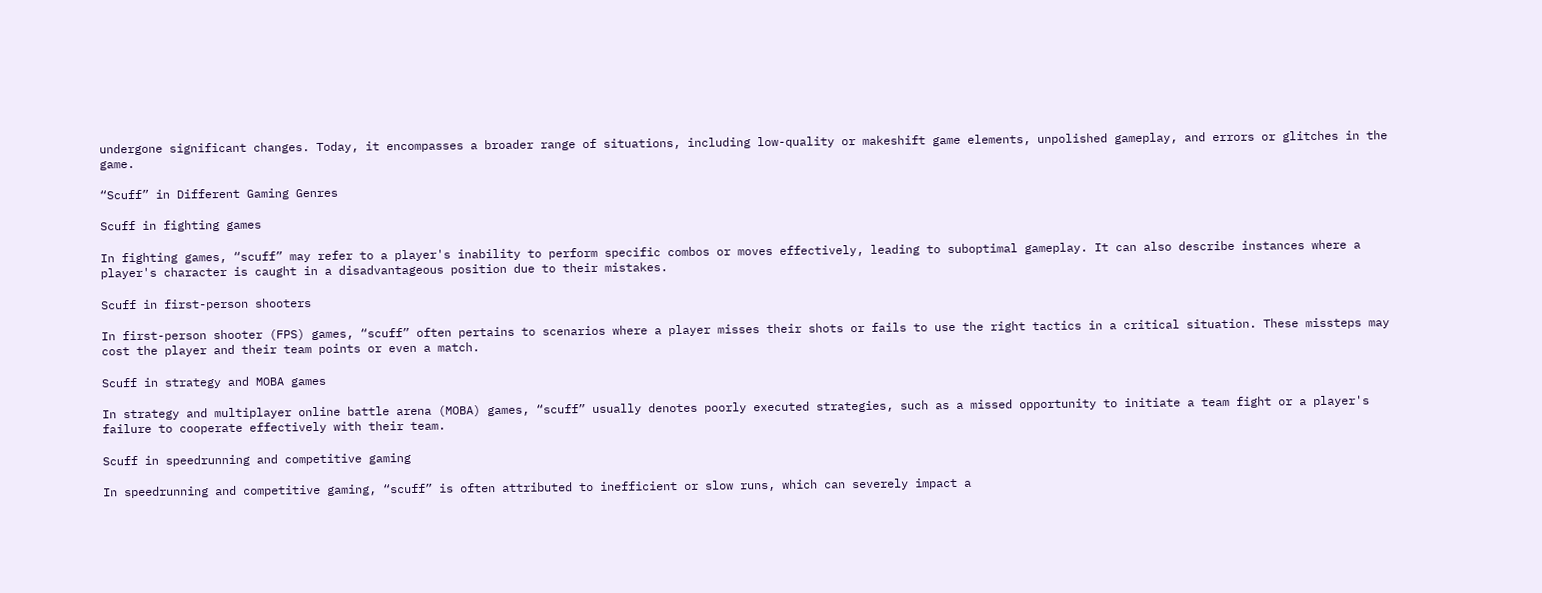undergone significant changes. Today, it encompasses a broader range of situations, including low-quality or makeshift game elements, unpolished gameplay, and errors or glitches in the game.

“Scuff” in Different Gaming Genres

Scuff in fighting games

In fighting games, “scuff” may refer to a player's inability to perform specific combos or moves effectively, leading to suboptimal gameplay. It can also describe instances where a player's character is caught in a disadvantageous position due to their mistakes.

Scuff in first-person shooters

In first-person shooter (FPS) games, “scuff” often pertains to scenarios where a player misses their shots or fails to use the right tactics in a critical situation. These missteps may cost the player and their team points or even a match.

Scuff in strategy and MOBA games

In strategy and multiplayer online battle arena (MOBA) games, “scuff” usually denotes poorly executed strategies, such as a missed opportunity to initiate a team fight or a player's failure to cooperate effectively with their team.

Scuff in speedrunning and competitive gaming

In speedrunning and competitive gaming, “scuff” is often attributed to inefficient or slow runs, which can severely impact a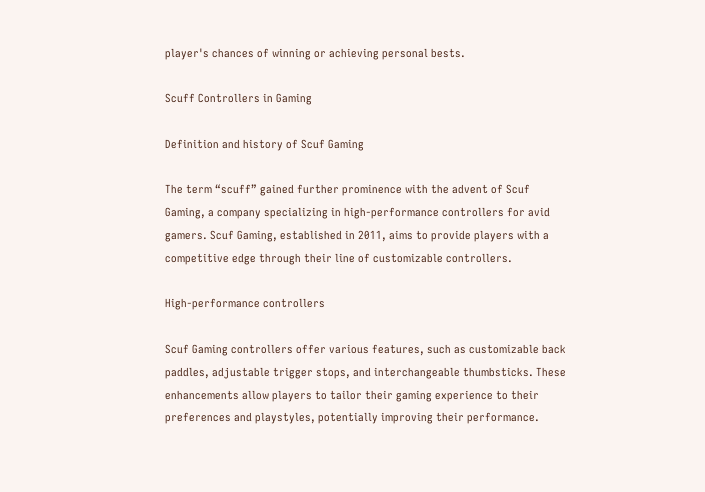player's chances of winning or achieving personal bests.

Scuff Controllers in Gaming

Definition and history of Scuf Gaming

The term “scuff” gained further prominence with the advent of Scuf Gaming, a company specializing in high-performance controllers for avid gamers. Scuf Gaming, established in 2011, aims to provide players with a competitive edge through their line of customizable controllers.

High-performance controllers

Scuf Gaming controllers offer various features, such as customizable back paddles, adjustable trigger stops, and interchangeable thumbsticks. These enhancements allow players to tailor their gaming experience to their preferences and playstyles, potentially improving their performance.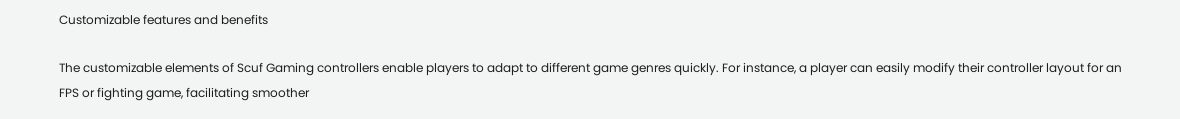Customizable features and benefits

The customizable elements of Scuf Gaming controllers enable players to adapt to different game genres quickly. For instance, a player can easily modify their controller layout for an FPS or fighting game, facilitating smoother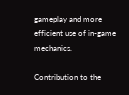gameplay and more efficient use of in-game mechanics.

Contribution to the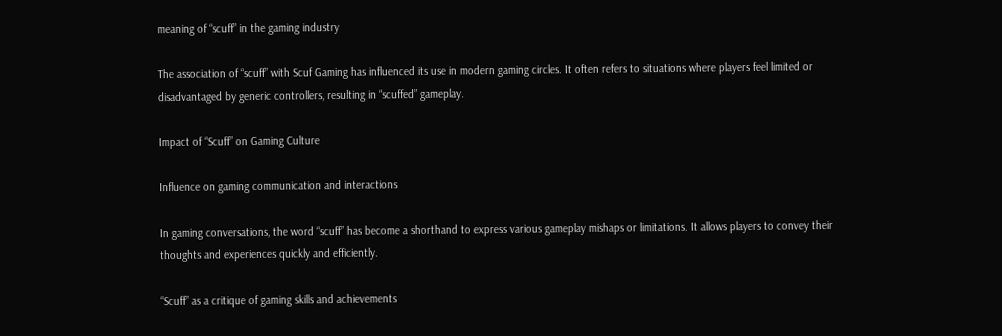meaning of “scuff” in the gaming industry

The association of “scuff” with Scuf Gaming has influenced its use in modern gaming circles. It often refers to situations where players feel limited or disadvantaged by generic controllers, resulting in “scuffed” gameplay.

Impact of “Scuff” on Gaming Culture

Influence on gaming communication and interactions

In gaming conversations, the word “scuff” has become a shorthand to express various gameplay mishaps or limitations. It allows players to convey their thoughts and experiences quickly and efficiently.

“Scuff” as a critique of gaming skills and achievements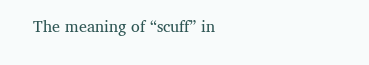The meaning of “scuff” in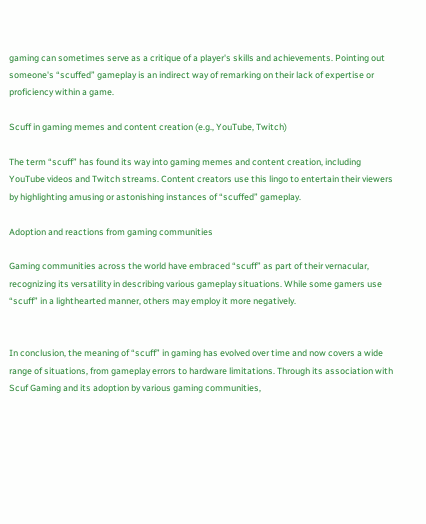gaming can sometimes serve as a critique of a player's skills and achievements. Pointing out someone's “scuffed” gameplay is an indirect way of remarking on their lack of expertise or proficiency within a game.

Scuff in gaming memes and content creation (e.g., YouTube, Twitch)

The term “scuff” has found its way into gaming memes and content creation, including YouTube videos and Twitch streams. Content creators use this lingo to entertain their viewers by highlighting amusing or astonishing instances of “scuffed” gameplay.

Adoption and reactions from gaming communities

Gaming communities across the world have embraced “scuff” as part of their vernacular, recognizing its versatility in describing various gameplay situations. While some gamers use “scuff” in a lighthearted manner, others may employ it more negatively.


In conclusion, the meaning of “scuff” in gaming has evolved over time and now covers a wide range of situations, from gameplay errors to hardware limitations. Through its association with Scuf Gaming and its adoption by various gaming communities,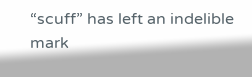“scuff” has left an indelible mark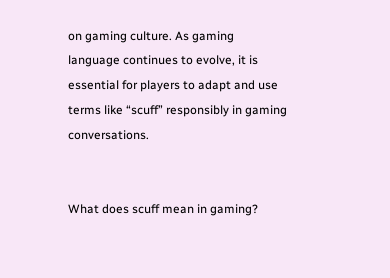on gaming culture. As gaming language continues to evolve, it is essential for players to adapt and use terms like “scuff” responsibly in gaming conversations.


What does scuff mean in gaming?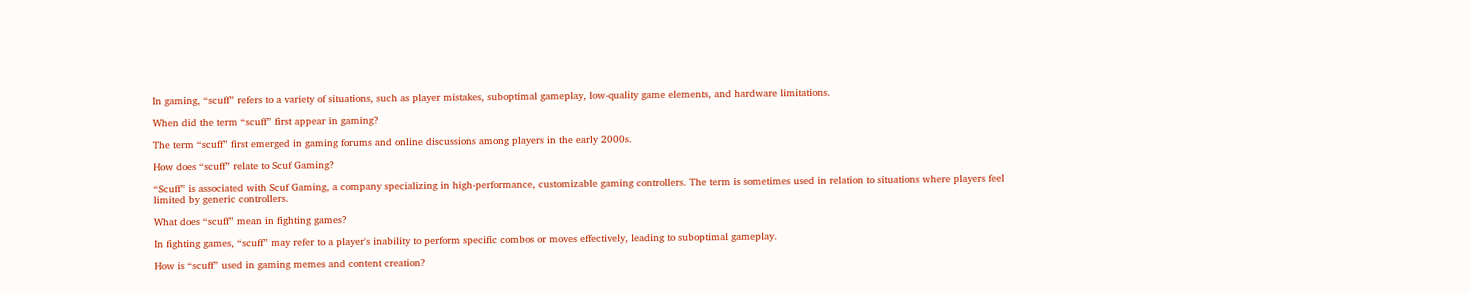In gaming, “scuff” refers to a variety of situations, such as player mistakes, suboptimal gameplay, low-quality game elements, and hardware limitations.

When did the term “scuff” first appear in gaming?

The term “scuff” first emerged in gaming forums and online discussions among players in the early 2000s.

How does “scuff” relate to Scuf Gaming?

“Scuff” is associated with Scuf Gaming, a company specializing in high-performance, customizable gaming controllers. The term is sometimes used in relation to situations where players feel limited by generic controllers.

What does “scuff” mean in fighting games?

In fighting games, “scuff” may refer to a player's inability to perform specific combos or moves effectively, leading to suboptimal gameplay.

How is “scuff” used in gaming memes and content creation?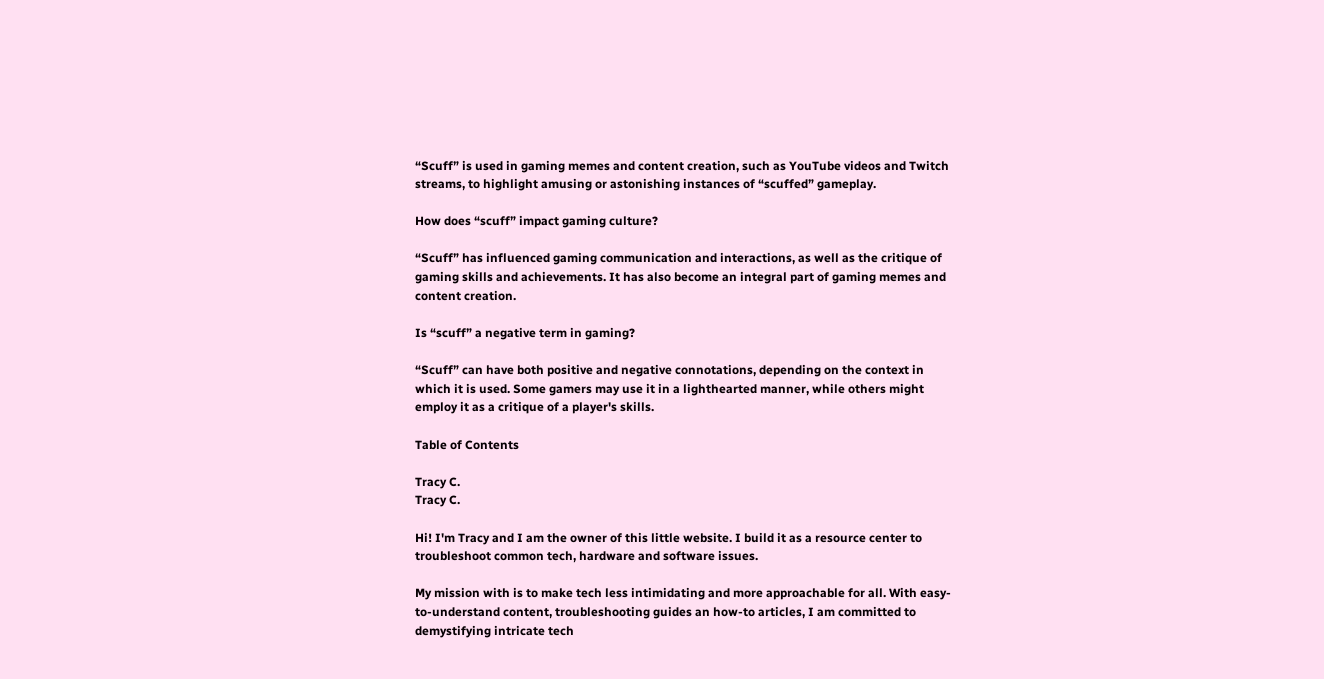“Scuff” is used in gaming memes and content creation, such as YouTube videos and Twitch streams, to highlight amusing or astonishing instances of “scuffed” gameplay.

How does “scuff” impact gaming culture?

“Scuff” has influenced gaming communication and interactions, as well as the critique of gaming skills and achievements. It has also become an integral part of gaming memes and content creation.

Is “scuff” a negative term in gaming?

“Scuff” can have both positive and negative connotations, depending on the context in which it is used. Some gamers may use it in a lighthearted manner, while others might employ it as a critique of a player's skills.

Table of Contents

Tracy C.
Tracy C.

Hi! I'm Tracy and I am the owner of this little website. I build it as a resource center to troubleshoot common tech, hardware and software issues.

My mission with is to make tech less intimidating and more approachable for all. With easy-to-understand content, troubleshooting guides an how-to articles, I am committed to demystifying intricate tech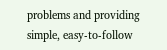problems and providing simple, easy-to-follow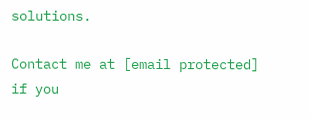solutions.

Contact me at [email protected] if you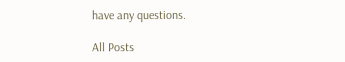have any questions.

All Posts